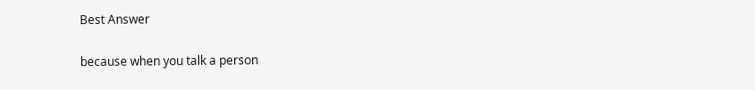Best Answer

because when you talk a person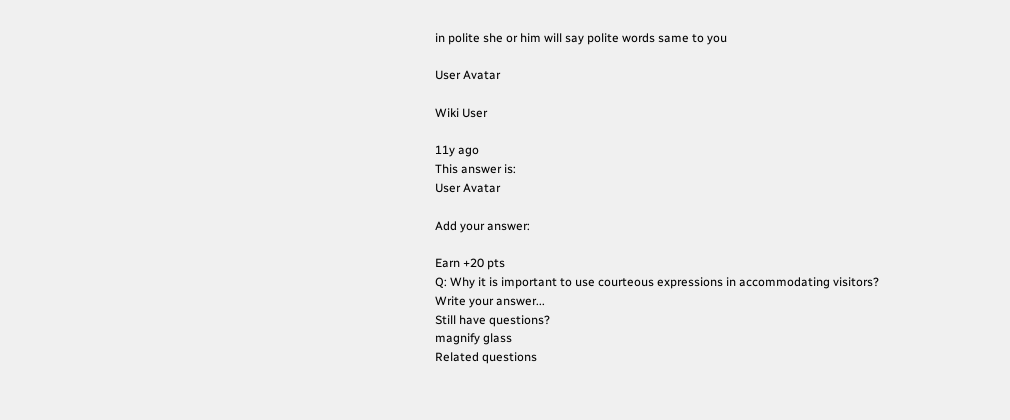in polite she or him will say polite words same to you

User Avatar

Wiki User

11y ago
This answer is:
User Avatar

Add your answer:

Earn +20 pts
Q: Why it is important to use courteous expressions in accommodating visitors?
Write your answer...
Still have questions?
magnify glass
Related questions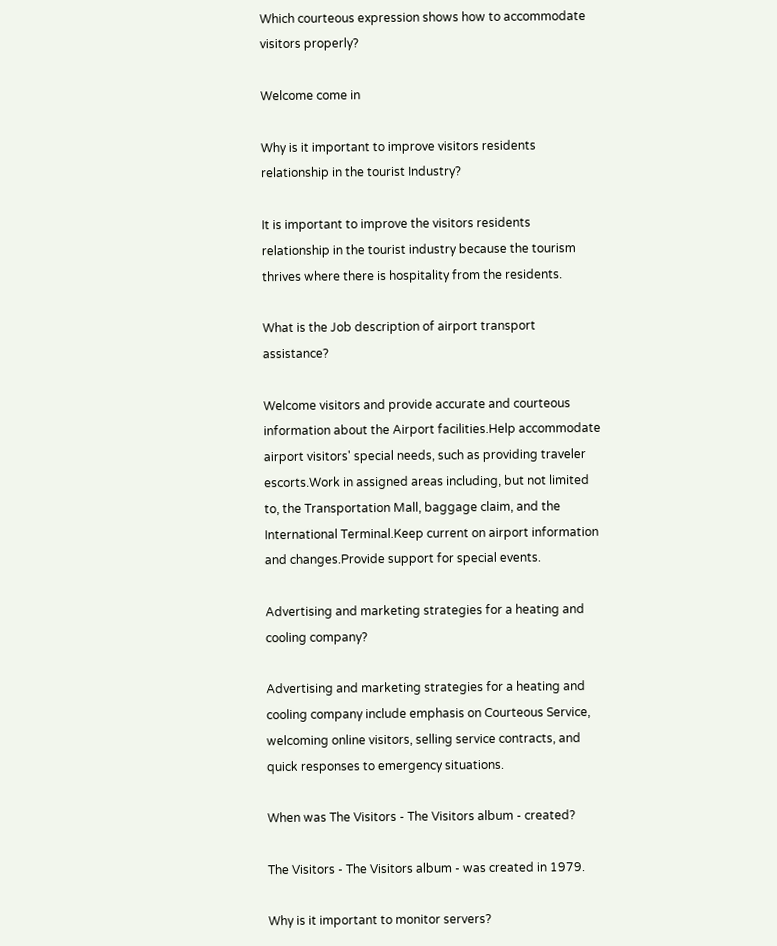Which courteous expression shows how to accommodate visitors properly?

Welcome come in

Why is it important to improve visitors residents relationship in the tourist Industry?

It is important to improve the visitors residents relationship in the tourist industry because the tourism thrives where there is hospitality from the residents.

What is the Job description of airport transport assistance?

Welcome visitors and provide accurate and courteous information about the Airport facilities.Help accommodate airport visitors' special needs, such as providing traveler escorts.Work in assigned areas including, but not limited to, the Transportation Mall, baggage claim, and the International Terminal.Keep current on airport information and changes.Provide support for special events.

Advertising and marketing strategies for a heating and cooling company?

Advertising and marketing strategies for a heating and cooling company include emphasis on Courteous Service, welcoming online visitors, selling service contracts, and quick responses to emergency situations.

When was The Visitors - The Visitors album - created?

The Visitors - The Visitors album - was created in 1979.

Why is it important to monitor servers?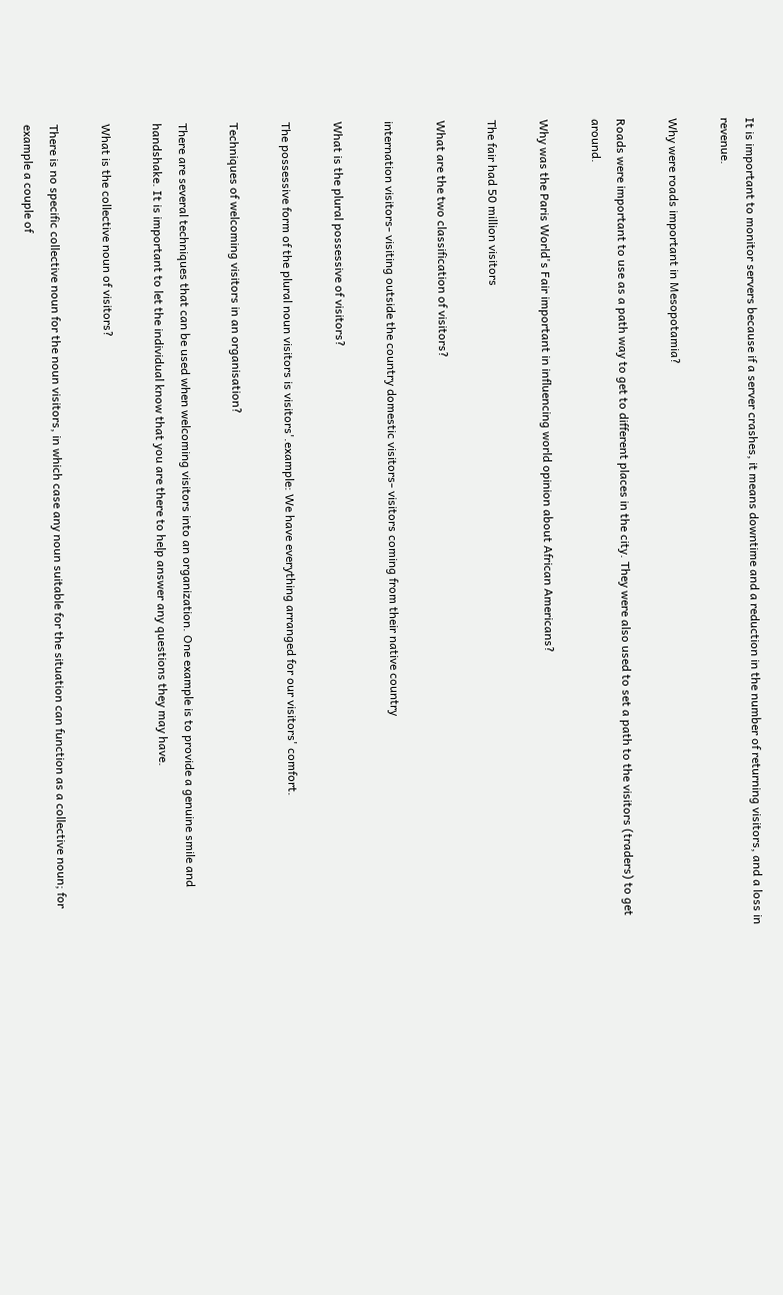It is important to monitor servers because if a server crashes, it means downtime and a reduction in the number of returning visitors, and a loss in revenue.

Why were roads important in Mesopotamia?

Roads were important to use as a path way to get to different places in the city. They were also used to set a path to the visitors (traders) to get around.

Why was the Paris World's Fair important in influencing world opinion about African Americans?

The fair had 50 million visitors

What are the two classification of visitors?

internation visitors- visiting outside the country domestic visitors- visitors coming from their native country

What is the plural possessive of visitors?

The possessive form of the plural noun visitors is visitors'.example: We have everything arranged for our visitors' comfort.

Techniques of welcoming visitors in an organisation?

There are several techniques that can be used when welcoming visitors into an organization. One example is to provide a genuine smile and handshake. It is important to let the individual know that you are there to help answer any questions they may have.

What is the collective noun of visitors?

There is no specific collective noun for the noun visitors, in which case any noun suitable for the situation can function as a collective noun; for example a couple of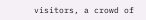visitors, a crowd of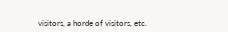visitors, a horde of visitors, etc.